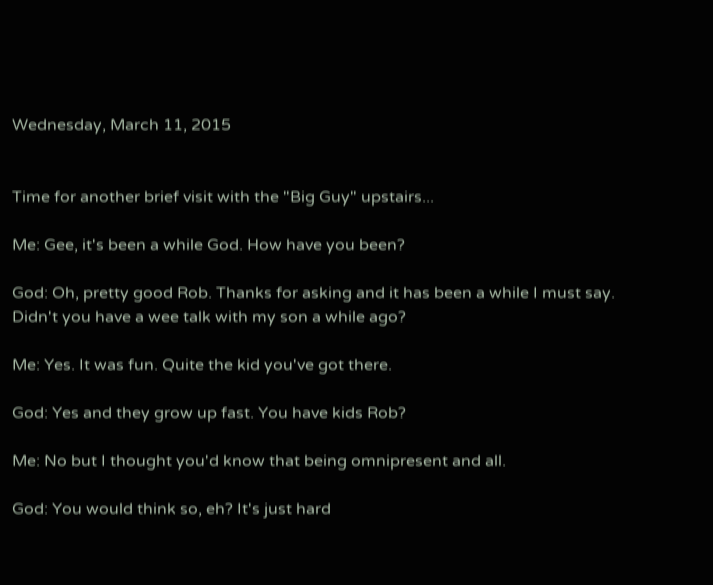Wednesday, March 11, 2015


Time for another brief visit with the "Big Guy" upstairs...

Me: Gee, it's been a while God. How have you been?

God: Oh, pretty good Rob. Thanks for asking and it has been a while I must say. Didn't you have a wee talk with my son a while ago?

Me: Yes. It was fun. Quite the kid you've got there.

God: Yes and they grow up fast. You have kids Rob?

Me: No but I thought you'd know that being omnipresent and all.

God: You would think so, eh? It's just hard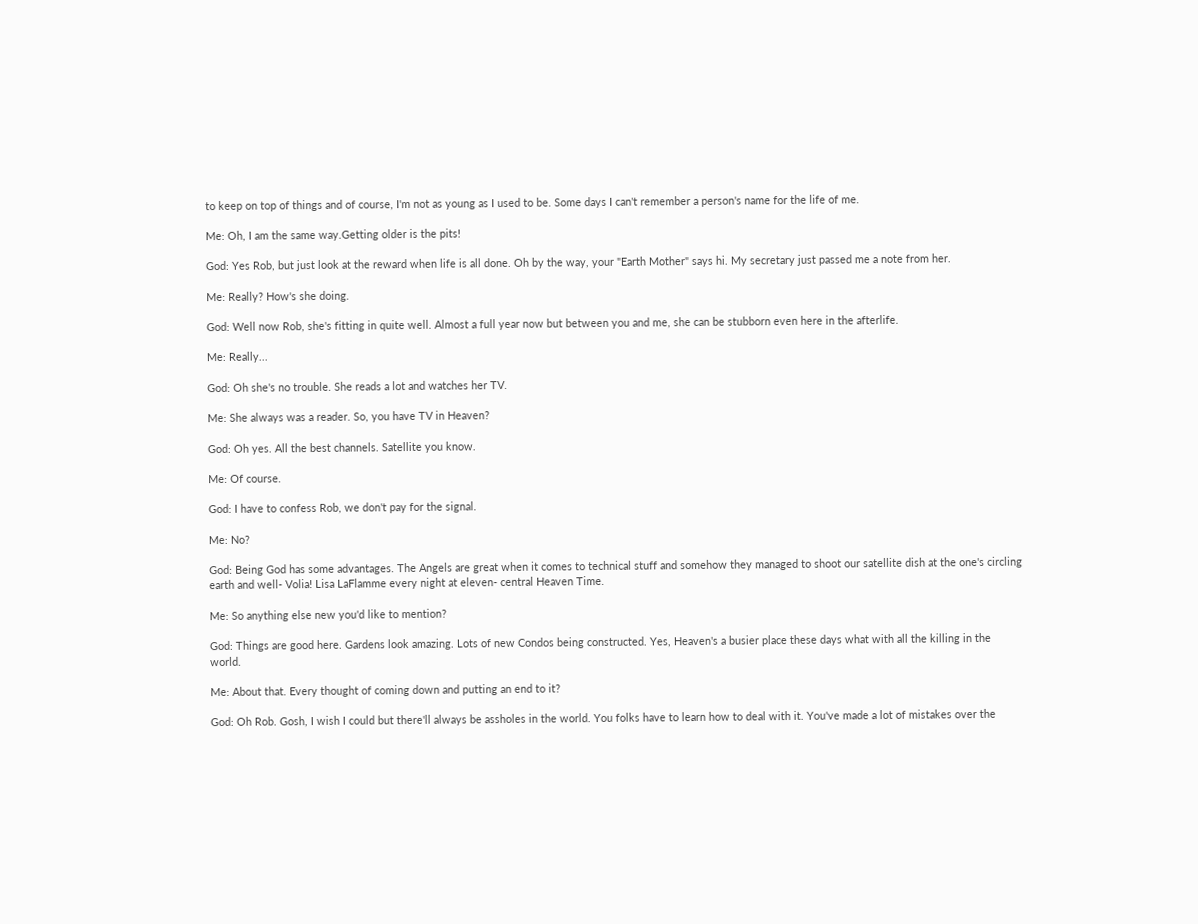to keep on top of things and of course, I'm not as young as I used to be. Some days I can't remember a person's name for the life of me.

Me: Oh, I am the same way.Getting older is the pits!

God: Yes Rob, but just look at the reward when life is all done. Oh by the way, your "Earth Mother" says hi. My secretary just passed me a note from her.

Me: Really? How's she doing.

God: Well now Rob, she's fitting in quite well. Almost a full year now but between you and me, she can be stubborn even here in the afterlife.

Me: Really...

God: Oh she's no trouble. She reads a lot and watches her TV.

Me: She always was a reader. So, you have TV in Heaven?

God: Oh yes. All the best channels. Satellite you know.

Me: Of course.

God: I have to confess Rob, we don't pay for the signal.

Me: No?

God: Being God has some advantages. The Angels are great when it comes to technical stuff and somehow they managed to shoot our satellite dish at the one's circling earth and well- Volia! Lisa LaFlamme every night at eleven- central Heaven Time.

Me: So anything else new you'd like to mention?

God: Things are good here. Gardens look amazing. Lots of new Condos being constructed. Yes, Heaven's a busier place these days what with all the killing in the world.

Me: About that. Every thought of coming down and putting an end to it?

God: Oh Rob. Gosh, I wish I could but there'll always be assholes in the world. You folks have to learn how to deal with it. You've made a lot of mistakes over the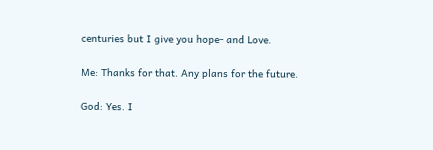centuries but I give you hope- and Love.

Me: Thanks for that. Any plans for the future.

God: Yes. I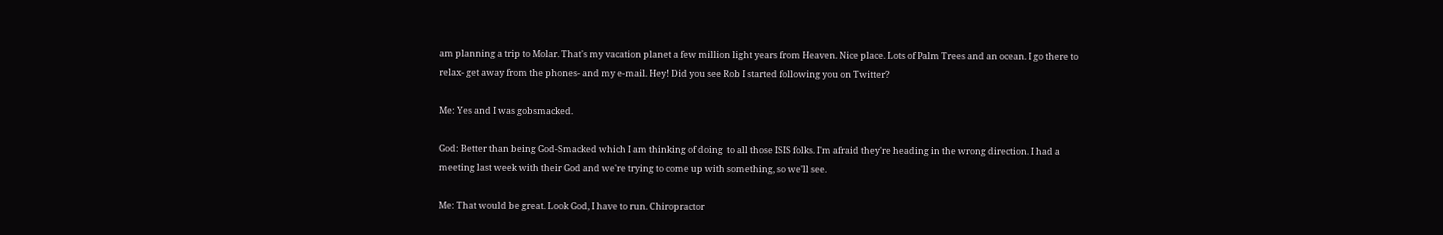am planning a trip to Molar. That's my vacation planet a few million light years from Heaven. Nice place. Lots of Palm Trees and an ocean. I go there to relax- get away from the phones- and my e-mail. Hey! Did you see Rob I started following you on Twitter?

Me: Yes and I was gobsmacked.

God: Better than being God-Smacked which I am thinking of doing  to all those ISIS folks. I'm afraid they're heading in the wrong direction. I had a meeting last week with their God and we're trying to come up with something, so we'll see.

Me: That would be great. Look God, I have to run. Chiropractor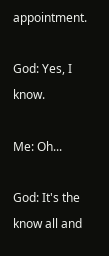appointment.

God: Yes, I know.

Me: Oh...

God: It's the know all and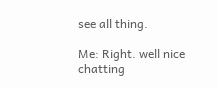see all thing.

Me: Right. well nice chatting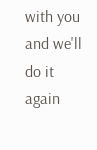with you and we'll do it again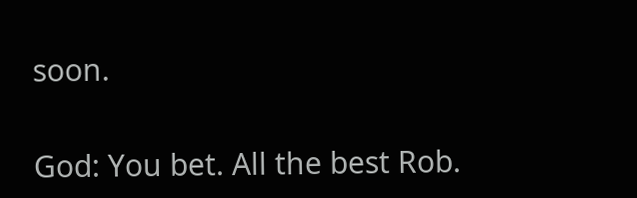soon.

God: You bet. All the best Rob.